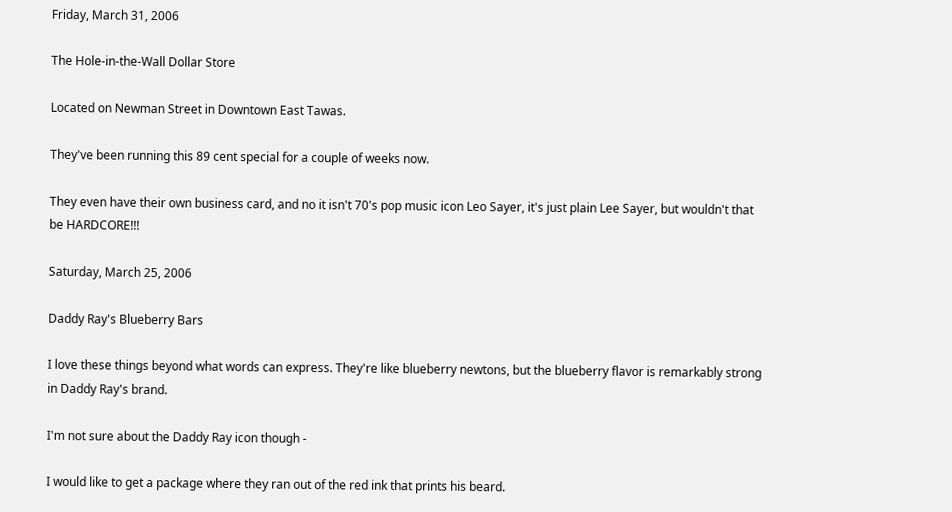Friday, March 31, 2006

The Hole-in-the-Wall Dollar Store

Located on Newman Street in Downtown East Tawas.

They've been running this 89 cent special for a couple of weeks now.

They even have their own business card, and no it isn't 70's pop music icon Leo Sayer, it's just plain Lee Sayer, but wouldn't that be HARDCORE!!!

Saturday, March 25, 2006

Daddy Ray's Blueberry Bars

I love these things beyond what words can express. They're like blueberry newtons, but the blueberry flavor is remarkably strong in Daddy Ray's brand.

I'm not sure about the Daddy Ray icon though -

I would like to get a package where they ran out of the red ink that prints his beard.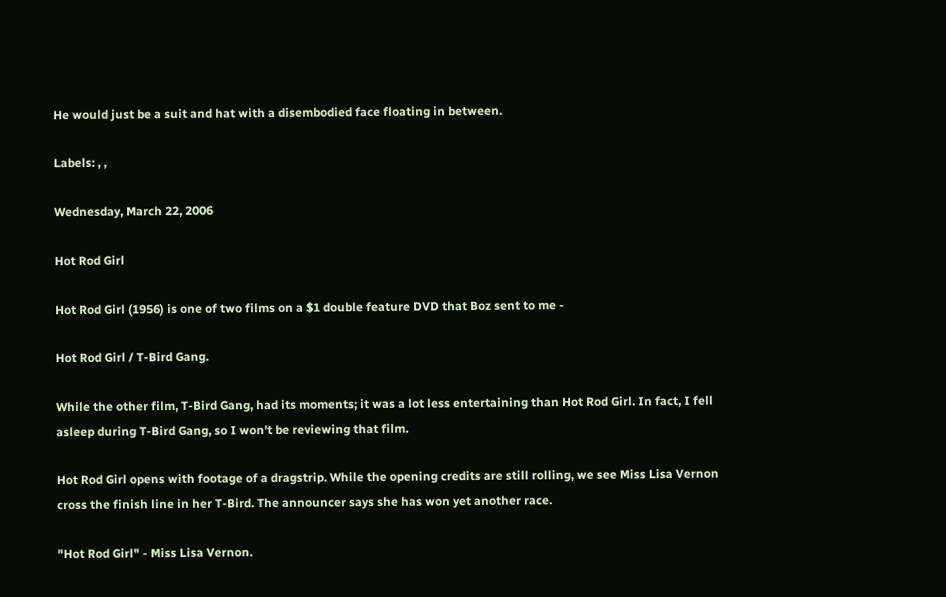He would just be a suit and hat with a disembodied face floating in between.

Labels: , ,

Wednesday, March 22, 2006

Hot Rod Girl

Hot Rod Girl (1956) is one of two films on a $1 double feature DVD that Boz sent to me -

Hot Rod Girl / T-Bird Gang.

While the other film, T-Bird Gang, had its moments; it was a lot less entertaining than Hot Rod Girl. In fact, I fell asleep during T-Bird Gang, so I won't be reviewing that film.

Hot Rod Girl opens with footage of a dragstrip. While the opening credits are still rolling, we see Miss Lisa Vernon cross the finish line in her T-Bird. The announcer says she has won yet another race.

"Hot Rod Girl" - Miss Lisa Vernon.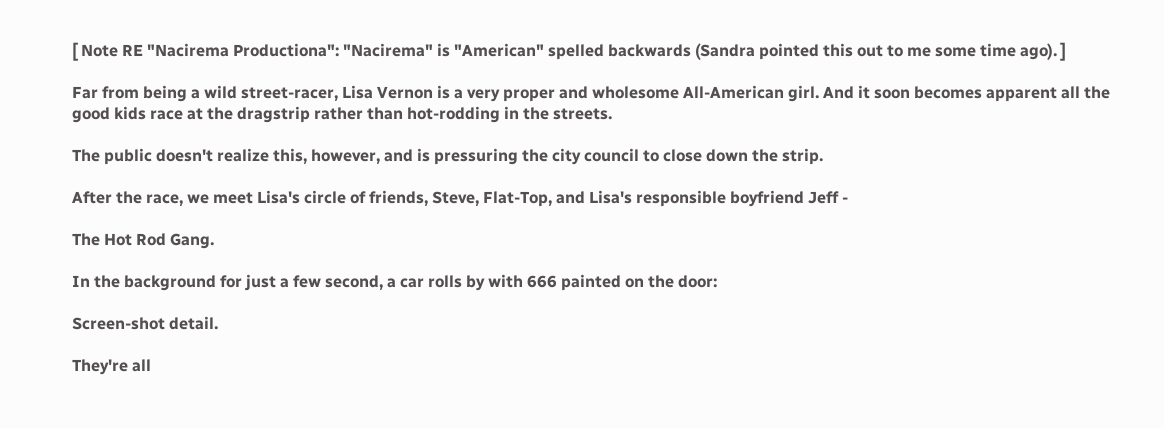[ Note RE "Nacirema Productiona": "Nacirema" is "American" spelled backwards (Sandra pointed this out to me some time ago). ]

Far from being a wild street-racer, Lisa Vernon is a very proper and wholesome All-American girl. And it soon becomes apparent all the good kids race at the dragstrip rather than hot-rodding in the streets.

The public doesn't realize this, however, and is pressuring the city council to close down the strip.

After the race, we meet Lisa's circle of friends, Steve, Flat-Top, and Lisa's responsible boyfriend Jeff -

The Hot Rod Gang.

In the background for just a few second, a car rolls by with 666 painted on the door:

Screen-shot detail.

They're all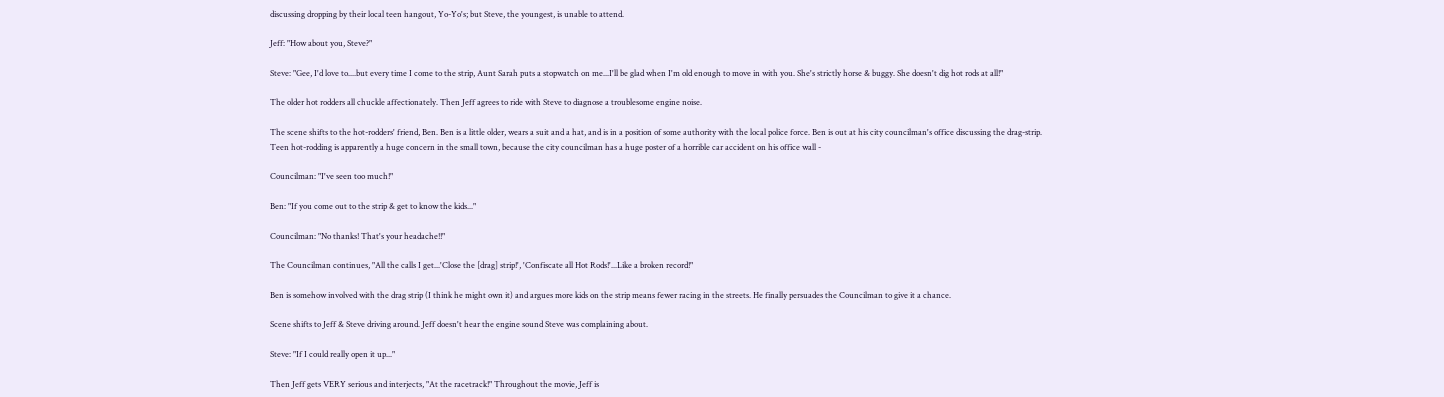discussing dropping by their local teen hangout, Yo-Yo's; but Steve, the youngest, is unable to attend.

Jeff: "How about you, Steve?"

Steve: "Gee, I'd love to....but every time I come to the strip, Aunt Sarah puts a stopwatch on me...I'll be glad when I'm old enough to move in with you. She's strictly horse & buggy. She doesn't dig hot rods at all!"

The older hot rodders all chuckle affectionately. Then Jeff agrees to ride with Steve to diagnose a troublesome engine noise.

The scene shifts to the hot-rodders' friend, Ben. Ben is a little older, wears a suit and a hat, and is in a position of some authority with the local police force. Ben is out at his city councilman's office discussing the drag-strip. Teen hot-rodding is apparently a huge concern in the small town, because the city councilman has a huge poster of a horrible car accident on his office wall -

Councilman: "I've seen too much!"

Ben: "If you come out to the strip & get to know the kids..."

Councilman: "No thanks! That's your headache!!"

The Councilman continues, "All the calls I get...'Close the [drag] strip!', 'Confiscate all Hot Rods!'...Like a broken record!"

Ben is somehow involved with the drag strip (I think he might own it) and argues more kids on the strip means fewer racing in the streets. He finally persuades the Councilman to give it a chance.

Scene shifts to Jeff & Steve driving around. Jeff doesn't hear the engine sound Steve was complaining about.

Steve: "If I could really open it up..."

Then Jeff gets VERY serious and interjects, "At the racetrack!" Throughout the movie, Jeff is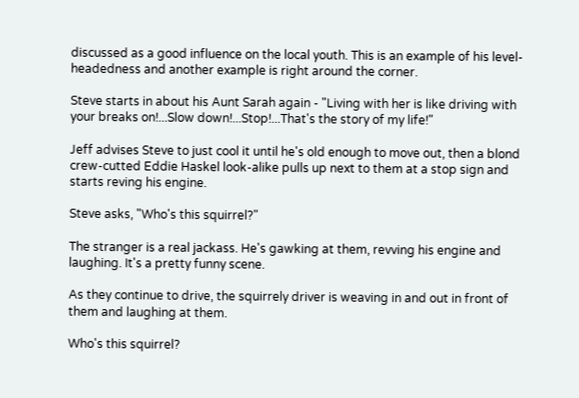discussed as a good influence on the local youth. This is an example of his level-headedness and another example is right around the corner.

Steve starts in about his Aunt Sarah again - "Living with her is like driving with your breaks on!...Slow down!...Stop!...That's the story of my life!"

Jeff advises Steve to just cool it until he's old enough to move out, then a blond crew-cutted Eddie Haskel look-alike pulls up next to them at a stop sign and starts reving his engine.

Steve asks, "Who's this squirrel?"

The stranger is a real jackass. He's gawking at them, revving his engine and laughing. It's a pretty funny scene.

As they continue to drive, the squirrely driver is weaving in and out in front of them and laughing at them.

Who's this squirrel?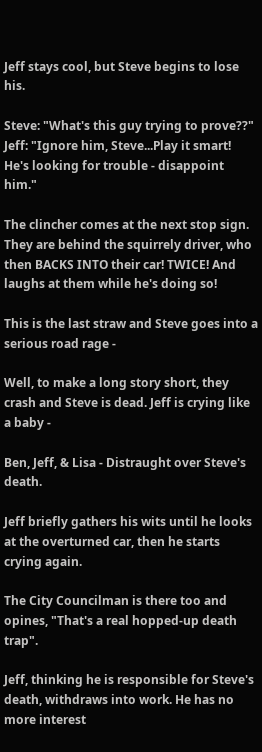Jeff stays cool, but Steve begins to lose his.

Steve: "What's this guy trying to prove??"
Jeff: "Ignore him, Steve...Play it smart! He's looking for trouble - disappoint him."

The clincher comes at the next stop sign. They are behind the squirrely driver, who then BACKS INTO their car! TWICE! And laughs at them while he's doing so!

This is the last straw and Steve goes into a serious road rage -

Well, to make a long story short, they crash and Steve is dead. Jeff is crying like a baby -

Ben, Jeff, & Lisa - Distraught over Steve's death.

Jeff briefly gathers his wits until he looks at the overturned car, then he starts crying again.

The City Councilman is there too and opines, "That's a real hopped-up death trap".

Jeff, thinking he is responsible for Steve's death, withdraws into work. He has no more interest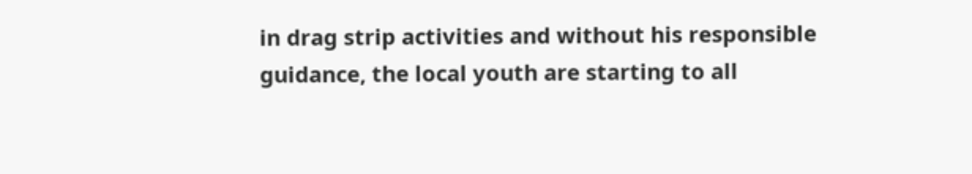in drag strip activities and without his responsible guidance, the local youth are starting to all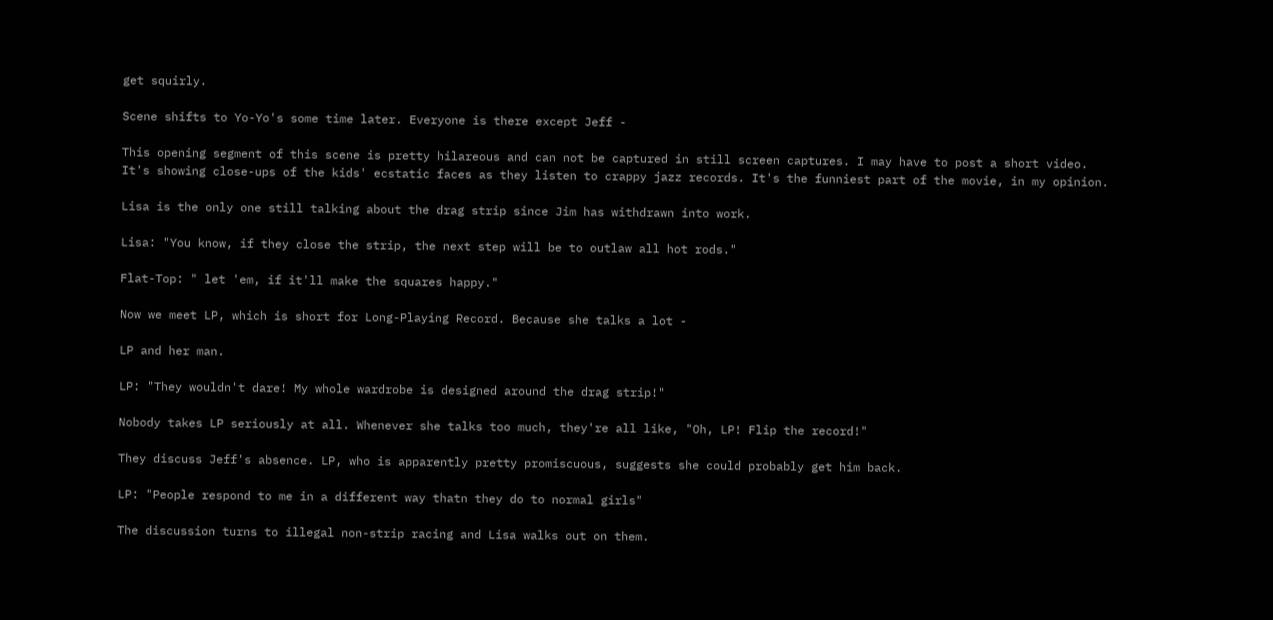get squirly.

Scene shifts to Yo-Yo's some time later. Everyone is there except Jeff -

This opening segment of this scene is pretty hilareous and can not be captured in still screen captures. I may have to post a short video.
It's showing close-ups of the kids' ecstatic faces as they listen to crappy jazz records. It's the funniest part of the movie, in my opinion.

Lisa is the only one still talking about the drag strip since Jim has withdrawn into work.

Lisa: "You know, if they close the strip, the next step will be to outlaw all hot rods."

Flat-Top: " let 'em, if it'll make the squares happy."

Now we meet LP, which is short for Long-Playing Record. Because she talks a lot -

LP and her man.

LP: "They wouldn't dare! My whole wardrobe is designed around the drag strip!"

Nobody takes LP seriously at all. Whenever she talks too much, they're all like, "Oh, LP! Flip the record!"

They discuss Jeff's absence. LP, who is apparently pretty promiscuous, suggests she could probably get him back.

LP: "People respond to me in a different way thatn they do to normal girls"

The discussion turns to illegal non-strip racing and Lisa walks out on them.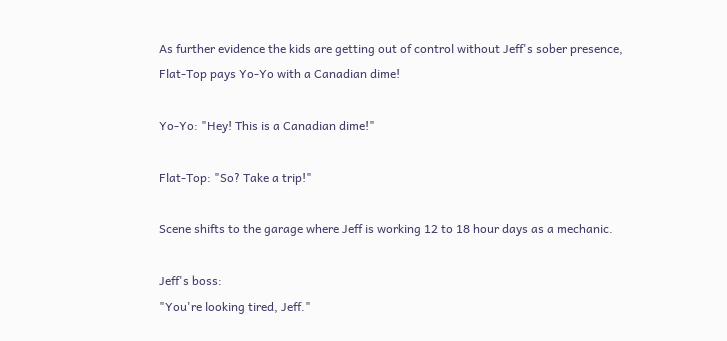As further evidence the kids are getting out of control without Jeff's sober presence, Flat-Top pays Yo-Yo with a Canadian dime!

Yo-Yo: "Hey! This is a Canadian dime!"

Flat-Top: "So? Take a trip!"

Scene shifts to the garage where Jeff is working 12 to 18 hour days as a mechanic.

Jeff's boss:
"You're looking tired, Jeff."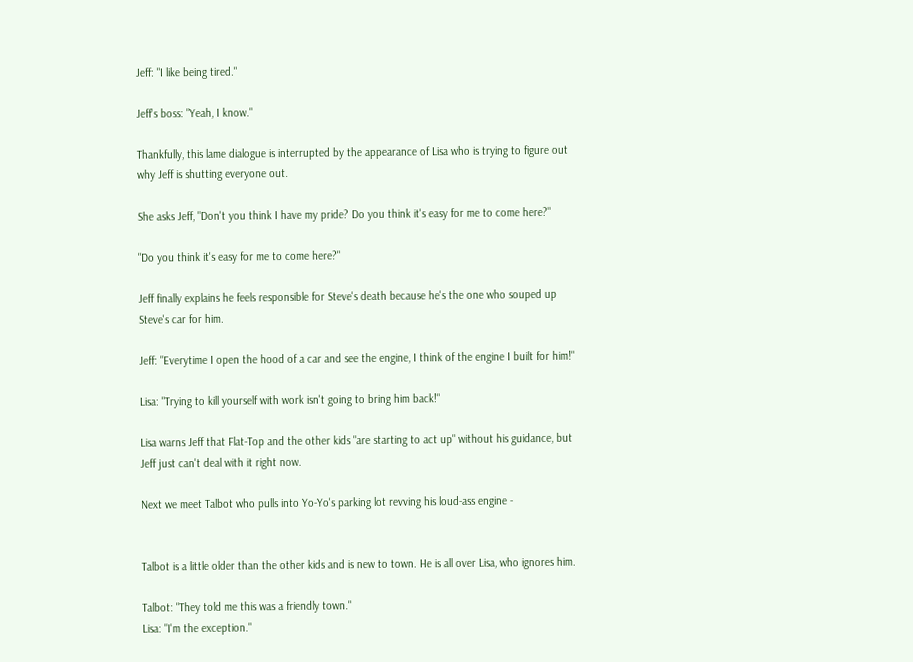Jeff: "I like being tired."

Jeff's boss: "Yeah, I know."

Thankfully, this lame dialogue is interrupted by the appearance of Lisa who is trying to figure out why Jeff is shutting everyone out.

She asks Jeff, "Don't you think I have my pride? Do you think it's easy for me to come here?"

"Do you think it's easy for me to come here?"

Jeff finally explains he feels responsible for Steve's death because he's the one who souped up Steve's car for him.

Jeff: "Everytime I open the hood of a car and see the engine, I think of the engine I built for him!"

Lisa: "Trying to kill yourself with work isn't going to bring him back!"

Lisa warns Jeff that Flat-Top and the other kids "are starting to act up" without his guidance, but Jeff just can't deal with it right now.

Next we meet Talbot who pulls into Yo-Yo's parking lot revving his loud-ass engine -


Talbot is a little older than the other kids and is new to town. He is all over Lisa, who ignores him.

Talbot: "They told me this was a friendly town."
Lisa: "I'm the exception."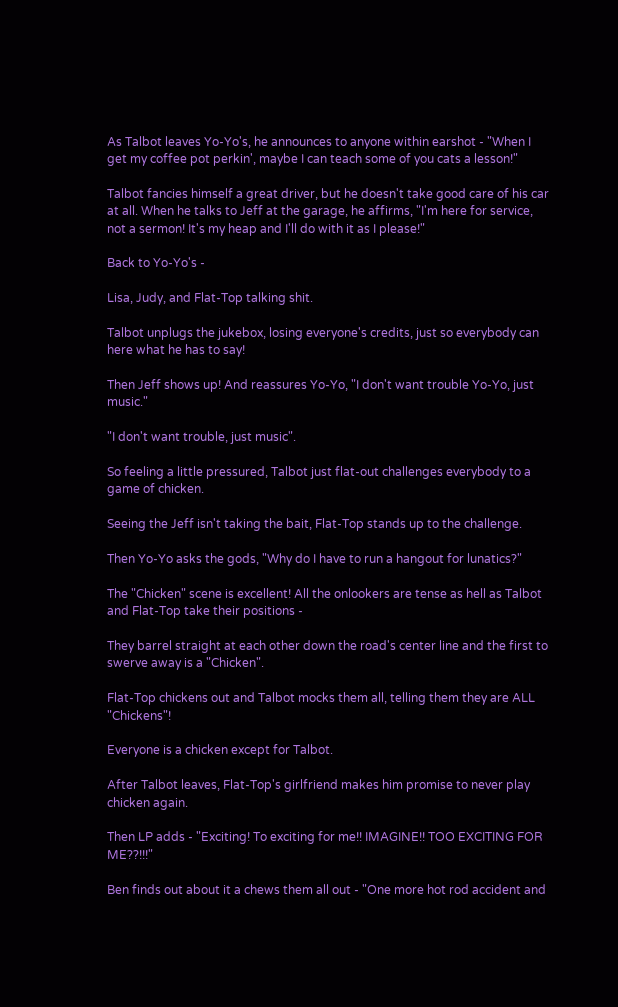As Talbot leaves Yo-Yo's, he announces to anyone within earshot - "When I get my coffee pot perkin', maybe I can teach some of you cats a lesson!"

Talbot fancies himself a great driver, but he doesn't take good care of his car at all. When he talks to Jeff at the garage, he affirms, "I'm here for service, not a sermon! It's my heap and I'll do with it as I please!"

Back to Yo-Yo's -

Lisa, Judy, and Flat-Top talking shit.

Talbot unplugs the jukebox, losing everyone's credits, just so everybody can here what he has to say!

Then Jeff shows up! And reassures Yo-Yo, "I don't want trouble Yo-Yo, just music."

"I don't want trouble, just music".

So feeling a little pressured, Talbot just flat-out challenges everybody to a game of chicken.

Seeing the Jeff isn't taking the bait, Flat-Top stands up to the challenge.

Then Yo-Yo asks the gods, "Why do I have to run a hangout for lunatics?"

The "Chicken" scene is excellent! All the onlookers are tense as hell as Talbot and Flat-Top take their positions -

They barrel straight at each other down the road's center line and the first to swerve away is a "Chicken".

Flat-Top chickens out and Talbot mocks them all, telling them they are ALL "Chickens"!

Everyone is a chicken except for Talbot.

After Talbot leaves, Flat-Top's girlfriend makes him promise to never play chicken again.

Then LP adds - "Exciting! To exciting for me!! IMAGINE!! TOO EXCITING FOR ME??!!!"

Ben finds out about it a chews them all out - "One more hot rod accident and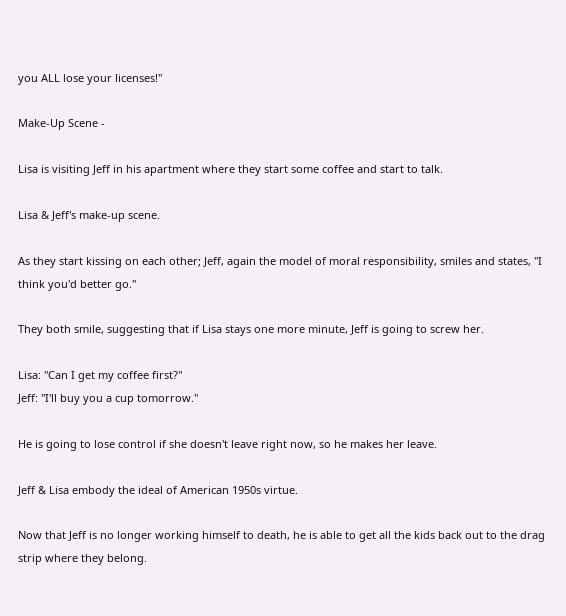you ALL lose your licenses!"

Make-Up Scene -

Lisa is visiting Jeff in his apartment where they start some coffee and start to talk.

Lisa & Jeff's make-up scene.

As they start kissing on each other; Jeff, again the model of moral responsibility, smiles and states, "I think you'd better go."

They both smile, suggesting that if Lisa stays one more minute, Jeff is going to screw her.

Lisa: "Can I get my coffee first?"
Jeff: "I'll buy you a cup tomorrow."

He is going to lose control if she doesn't leave right now, so he makes her leave.

Jeff & Lisa embody the ideal of American 1950s virtue.

Now that Jeff is no longer working himself to death, he is able to get all the kids back out to the drag strip where they belong.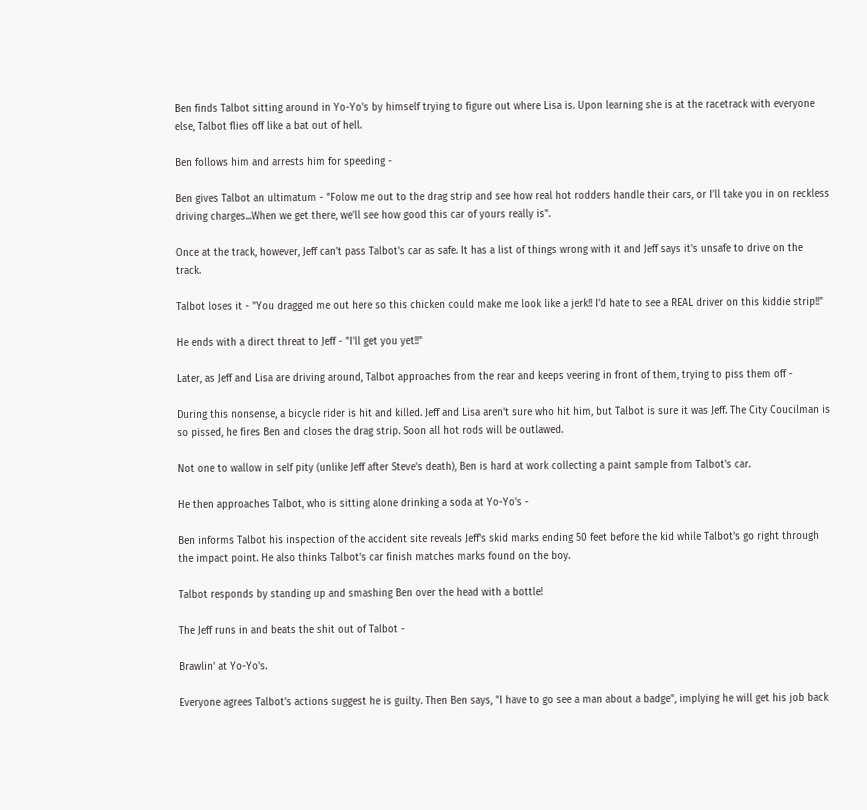Ben finds Talbot sitting around in Yo-Yo's by himself trying to figure out where Lisa is. Upon learning she is at the racetrack with everyone else, Talbot flies off like a bat out of hell.

Ben follows him and arrests him for speeding -

Ben gives Talbot an ultimatum - "Folow me out to the drag strip and see how real hot rodders handle their cars, or I'll take you in on reckless driving charges...When we get there, we'll see how good this car of yours really is".

Once at the track, however, Jeff can't pass Talbot's car as safe. It has a list of things wrong with it and Jeff says it's unsafe to drive on the track.

Talbot loses it - "You dragged me out here so this chicken could make me look like a jerk!! I'd hate to see a REAL driver on this kiddie strip!!"

He ends with a direct threat to Jeff - "I'll get you yet!!"

Later, as Jeff and Lisa are driving around, Talbot approaches from the rear and keeps veering in front of them, trying to piss them off -

During this nonsense, a bicycle rider is hit and killed. Jeff and Lisa aren't sure who hit him, but Talbot is sure it was Jeff. The City Coucilman is so pissed, he fires Ben and closes the drag strip. Soon all hot rods will be outlawed.

Not one to wallow in self pity (unlike Jeff after Steve's death), Ben is hard at work collecting a paint sample from Talbot's car.

He then approaches Talbot, who is sitting alone drinking a soda at Yo-Yo's -

Ben informs Talbot his inspection of the accident site reveals Jeff's skid marks ending 50 feet before the kid while Talbot's go right through the impact point. He also thinks Talbot's car finish matches marks found on the boy.

Talbot responds by standing up and smashing Ben over the head with a bottle!

The Jeff runs in and beats the shit out of Talbot -

Brawlin' at Yo-Yo's.

Everyone agrees Talbot's actions suggest he is guilty. Then Ben says, "I have to go see a man about a badge", implying he will get his job back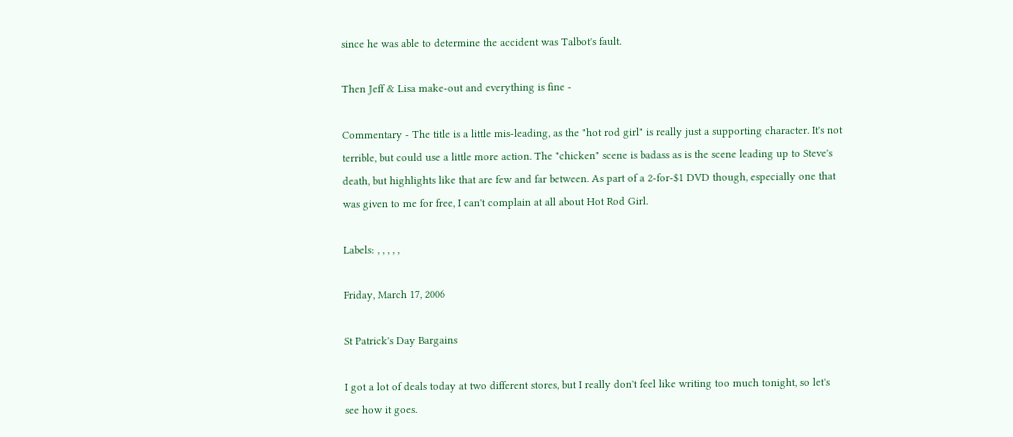since he was able to determine the accident was Talbot's fault.

Then Jeff & Lisa make-out and everything is fine -

Commentary - The title is a little mis-leading, as the "hot rod girl" is really just a supporting character. It's not terrible, but could use a little more action. The "chicken" scene is badass as is the scene leading up to Steve's death, but highlights like that are few and far between. As part of a 2-for-$1 DVD though, especially one that was given to me for free, I can't complain at all about Hot Rod Girl.

Labels: , , , , ,

Friday, March 17, 2006

St Patrick's Day Bargains

I got a lot of deals today at two different stores, but I really don't feel like writing too much tonight, so let's see how it goes.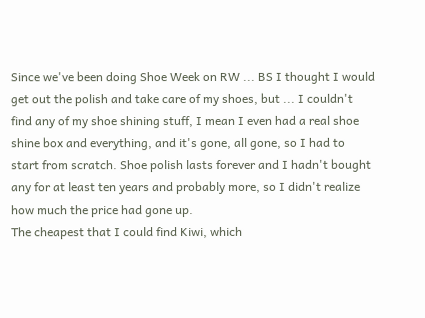Since we've been doing Shoe Week on RW ... BS I thought I would get out the polish and take care of my shoes, but ... I couldn't find any of my shoe shining stuff, I mean I even had a real shoe shine box and everything, and it's gone, all gone, so I had to start from scratch. Shoe polish lasts forever and I hadn't bought any for at least ten years and probably more, so I didn't realize how much the price had gone up.
The cheapest that I could find Kiwi, which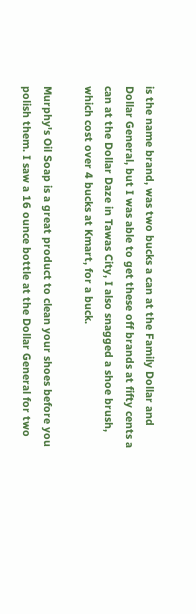is the name brand, was two bucks a can at the Family Dollar and Dollar General, but I was able to get these off brands at fifty cents a can at the Dollar Daze in Tawas City, I also snagged a shoe brush, which cost over 4 bucks at Kmart, for a buck.

Murphy's Oil Soap is a great product to clean your shoes before you polish them. I saw a 16 ounce bottle at the Dollar General for two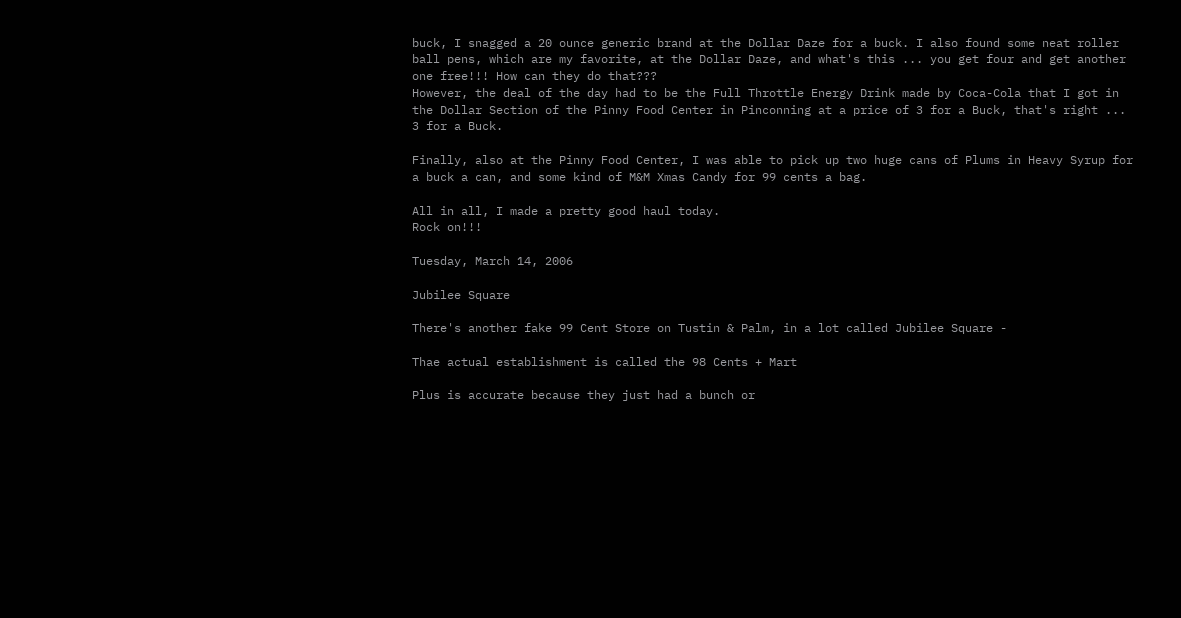buck, I snagged a 20 ounce generic brand at the Dollar Daze for a buck. I also found some neat roller ball pens, which are my favorite, at the Dollar Daze, and what's this ... you get four and get another one free!!! How can they do that???
However, the deal of the day had to be the Full Throttle Energy Drink made by Coca-Cola that I got in the Dollar Section of the Pinny Food Center in Pinconning at a price of 3 for a Buck, that's right ... 3 for a Buck.

Finally, also at the Pinny Food Center, I was able to pick up two huge cans of Plums in Heavy Syrup for a buck a can, and some kind of M&M Xmas Candy for 99 cents a bag.

All in all, I made a pretty good haul today.
Rock on!!!

Tuesday, March 14, 2006

Jubilee Square

There's another fake 99 Cent Store on Tustin & Palm, in a lot called Jubilee Square -

Thae actual establishment is called the 98 Cents + Mart

Plus is accurate because they just had a bunch or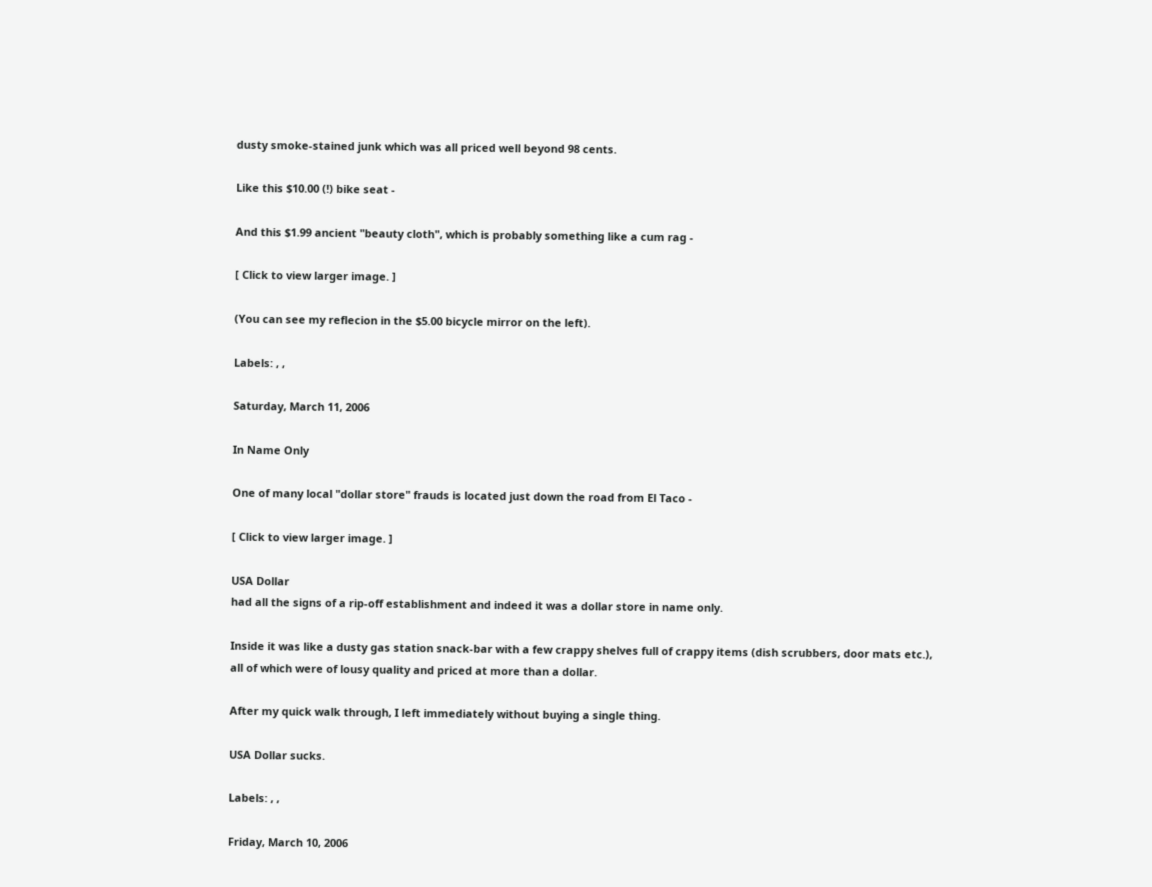dusty smoke-stained junk which was all priced well beyond 98 cents.

Like this $10.00 (!) bike seat -

And this $1.99 ancient "beauty cloth", which is probably something like a cum rag -

[ Click to view larger image. ]

(You can see my reflecion in the $5.00 bicycle mirror on the left).

Labels: , ,

Saturday, March 11, 2006

In Name Only

One of many local "dollar store" frauds is located just down the road from El Taco -

[ Click to view larger image. ]

USA Dollar
had all the signs of a rip-off establishment and indeed it was a dollar store in name only.

Inside it was like a dusty gas station snack-bar with a few crappy shelves full of crappy items (dish scrubbers, door mats etc.), all of which were of lousy quality and priced at more than a dollar.

After my quick walk through, I left immediately without buying a single thing.

USA Dollar sucks.

Labels: , ,

Friday, March 10, 2006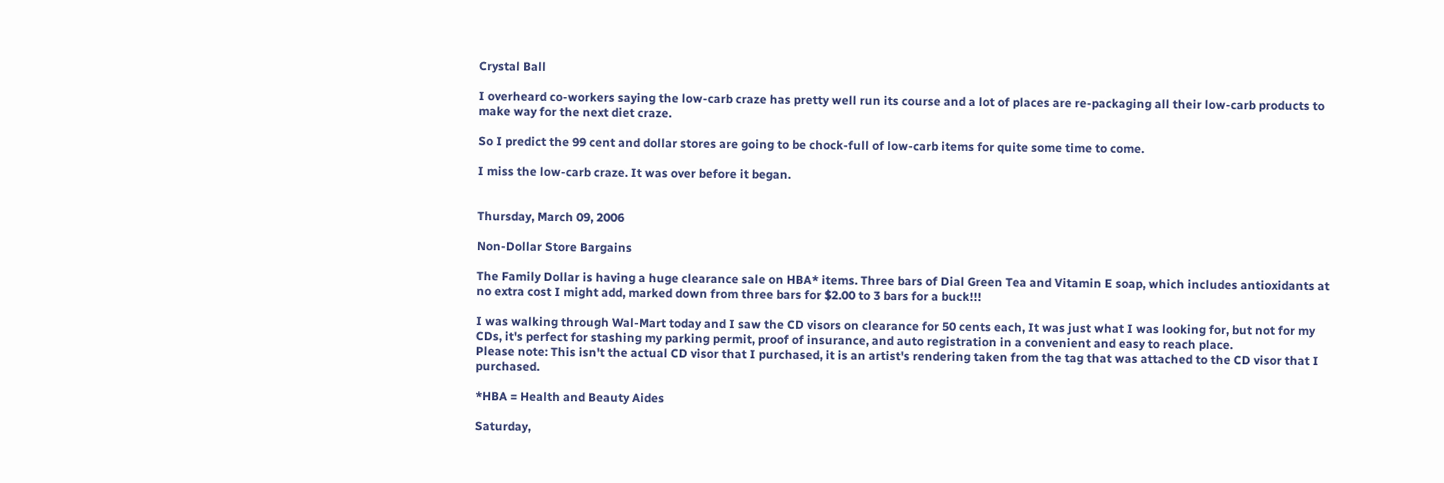Crystal Ball

I overheard co-workers saying the low-carb craze has pretty well run its course and a lot of places are re-packaging all their low-carb products to make way for the next diet craze.

So I predict the 99 cent and dollar stores are going to be chock-full of low-carb items for quite some time to come.

I miss the low-carb craze. It was over before it began.


Thursday, March 09, 2006

Non-Dollar Store Bargains

The Family Dollar is having a huge clearance sale on HBA* items. Three bars of Dial Green Tea and Vitamin E soap, which includes antioxidants at no extra cost I might add, marked down from three bars for $2.00 to 3 bars for a buck!!!

I was walking through Wal-Mart today and I saw the CD visors on clearance for 50 cents each, It was just what I was looking for, but not for my CDs, it's perfect for stashing my parking permit, proof of insurance, and auto registration in a convenient and easy to reach place.
Please note: This isn't the actual CD visor that I purchased, it is an artist's rendering taken from the tag that was attached to the CD visor that I purchased.

*HBA = Health and Beauty Aides

Saturday,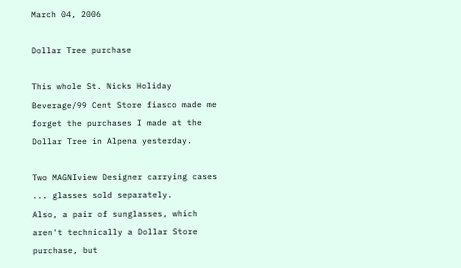March 04, 2006

Dollar Tree purchase

This whole St. Nicks Holiday Beverage/99 Cent Store fiasco made me forget the purchases I made at the Dollar Tree in Alpena yesterday.

Two MAGNIview Designer carrying cases ... glasses sold separately.
Also, a pair of sunglasses, which aren't technically a Dollar Store purchase, but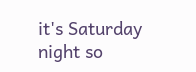it's Saturday night so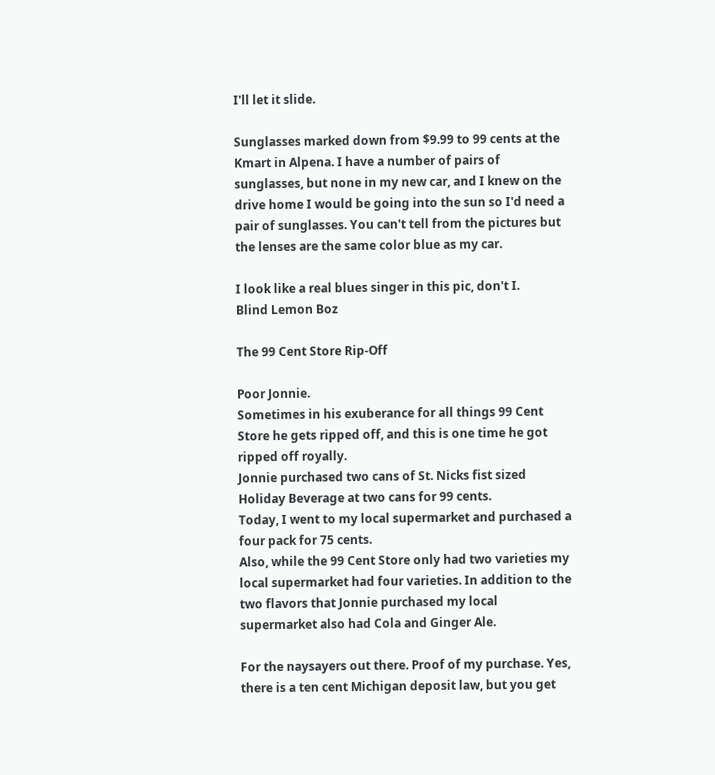I'll let it slide.

Sunglasses marked down from $9.99 to 99 cents at the Kmart in Alpena. I have a number of pairs of sunglasses, but none in my new car, and I knew on the drive home I would be going into the sun so I'd need a pair of sunglasses. You can't tell from the pictures but the lenses are the same color blue as my car.

I look like a real blues singer in this pic, don't I.
Blind Lemon Boz

The 99 Cent Store Rip-Off

Poor Jonnie.
Sometimes in his exuberance for all things 99 Cent Store he gets ripped off, and this is one time he got ripped off royally.
Jonnie purchased two cans of St. Nicks fist sized Holiday Beverage at two cans for 99 cents.
Today, I went to my local supermarket and purchased a four pack for 75 cents.
Also, while the 99 Cent Store only had two varieties my local supermarket had four varieties. In addition to the two flavors that Jonnie purchased my local supermarket also had Cola and Ginger Ale.

For the naysayers out there. Proof of my purchase. Yes, there is a ten cent Michigan deposit law, but you get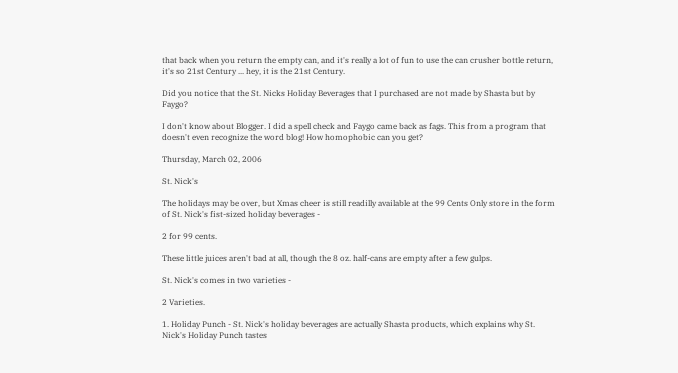that back when you return the empty can, and it's really a lot of fun to use the can crusher bottle return, it's so 21st Century ... hey, it is the 21st Century.

Did you notice that the St. Nicks Holiday Beverages that I purchased are not made by Shasta but by Faygo?

I don't know about Blogger. I did a spell check and Faygo came back as fags. This from a program that doesn't even recognize the word blog! How homophobic can you get?

Thursday, March 02, 2006

St. Nick's

The holidays may be over, but Xmas cheer is still readilly available at the 99 Cents Only store in the form of St. Nick's fist-sized holiday beverages -

2 for 99 cents.

These little juices aren't bad at all, though the 8 oz. half-cans are empty after a few gulps.

St. Nick's comes in two varieties -

2 Varieties.

1. Holiday Punch - St. Nick's holiday beverages are actually Shasta products, which explains why St. Nick's Holiday Punch tastes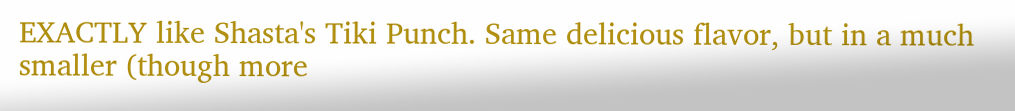EXACTLY like Shasta's Tiki Punch. Same delicious flavor, but in a much smaller (though more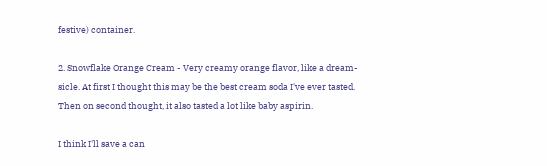festive) container.

2. Snowflake Orange Cream - Very creamy orange flavor, like a dream-sicle. At first I thought this may be the best cream soda I've ever tasted. Then on second thought, it also tasted a lot like baby aspirin.

I think I'll save a can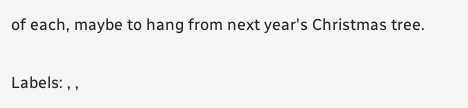of each, maybe to hang from next year's Christmas tree.

Labels: , ,